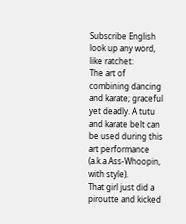Subscribe English
look up any word, like ratchet:
The art of combining dancing and karate; graceful yet deadly. A tutu and karate belt can be used during this art performance (a.k.a Ass-Whoopin, with style).
That girl just did a piroutte and kicked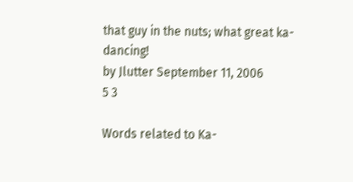that guy in the nuts; what great ka-dancing!
by Jlutter September 11, 2006
5 3

Words related to Ka-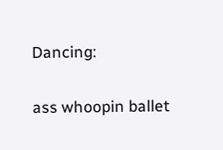Dancing:

ass whoopin ballet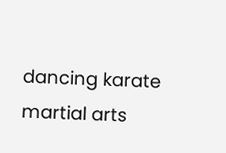dancing karate martial arts